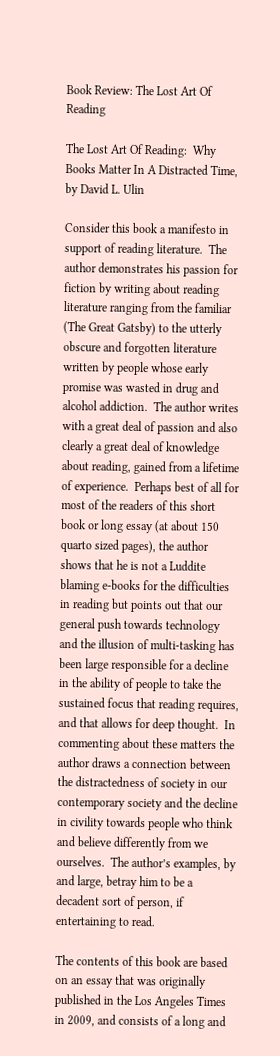Book Review: The Lost Art Of Reading

The Lost Art Of Reading:  Why Books Matter In A Distracted Time, by David L. Ulin

Consider this book a manifesto in support of reading literature.  The author demonstrates his passion for fiction by writing about reading literature ranging from the familiar (The Great Gatsby) to the utterly obscure and forgotten literature written by people whose early promise was wasted in drug and alcohol addiction.  The author writes with a great deal of passion and also clearly a great deal of knowledge about reading, gained from a lifetime of experience.  Perhaps best of all for most of the readers of this short book or long essay (at about 150 quarto sized pages), the author shows that he is not a Luddite blaming e-books for the difficulties in reading but points out that our general push towards technology and the illusion of multi-tasking has been large responsible for a decline in the ability of people to take the sustained focus that reading requires, and that allows for deep thought.  In commenting about these matters the author draws a connection between the distractedness of society in our contemporary society and the decline in civility towards people who think and believe differently from we ourselves.  The author’s examples, by and large, betray him to be a decadent sort of person, if entertaining to read.

The contents of this book are based on an essay that was originally published in the Los Angeles Times in 2009, and consists of a long and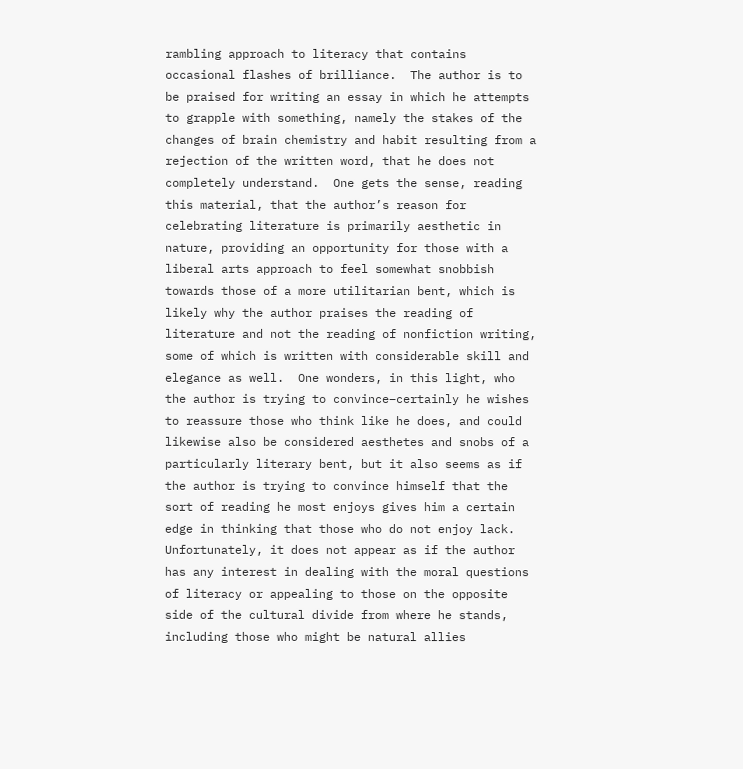rambling approach to literacy that contains occasional flashes of brilliance.  The author is to be praised for writing an essay in which he attempts to grapple with something, namely the stakes of the changes of brain chemistry and habit resulting from a rejection of the written word, that he does not completely understand.  One gets the sense, reading this material, that the author’s reason for celebrating literature is primarily aesthetic in nature, providing an opportunity for those with a liberal arts approach to feel somewhat snobbish towards those of a more utilitarian bent, which is likely why the author praises the reading of literature and not the reading of nonfiction writing, some of which is written with considerable skill and elegance as well.  One wonders, in this light, who the author is trying to convince–certainly he wishes to reassure those who think like he does, and could likewise also be considered aesthetes and snobs of a particularly literary bent, but it also seems as if the author is trying to convince himself that the sort of reading he most enjoys gives him a certain edge in thinking that those who do not enjoy lack.  Unfortunately, it does not appear as if the author has any interest in dealing with the moral questions of literacy or appealing to those on the opposite side of the cultural divide from where he stands, including those who might be natural allies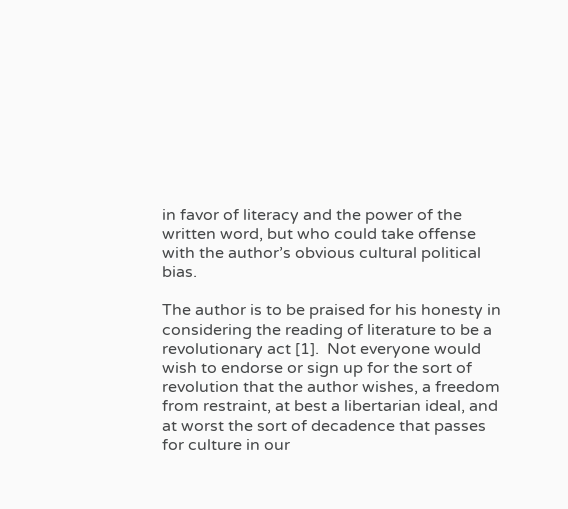in favor of literacy and the power of the written word, but who could take offense with the author’s obvious cultural political bias.

The author is to be praised for his honesty in considering the reading of literature to be a revolutionary act [1].  Not everyone would wish to endorse or sign up for the sort of revolution that the author wishes, a freedom from restraint, at best a libertarian ideal, and at worst the sort of decadence that passes for culture in our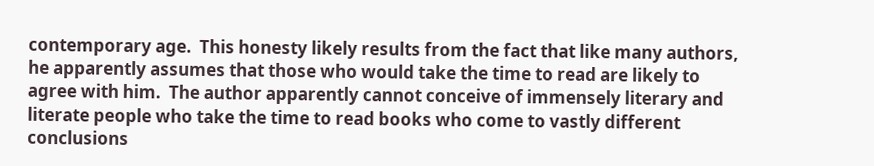contemporary age.  This honesty likely results from the fact that like many authors, he apparently assumes that those who would take the time to read are likely to agree with him.  The author apparently cannot conceive of immensely literary and literate people who take the time to read books who come to vastly different conclusions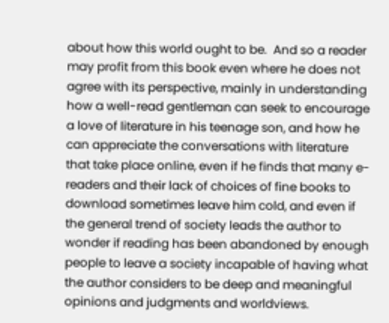about how this world ought to be.  And so a reader may profit from this book even where he does not agree with its perspective, mainly in understanding how a well-read gentleman can seek to encourage a love of literature in his teenage son, and how he can appreciate the conversations with literature that take place online, even if he finds that many e-readers and their lack of choices of fine books to download sometimes leave him cold, and even if the general trend of society leads the author to wonder if reading has been abandoned by enough people to leave a society incapable of having what the author considers to be deep and meaningful opinions and judgments and worldviews.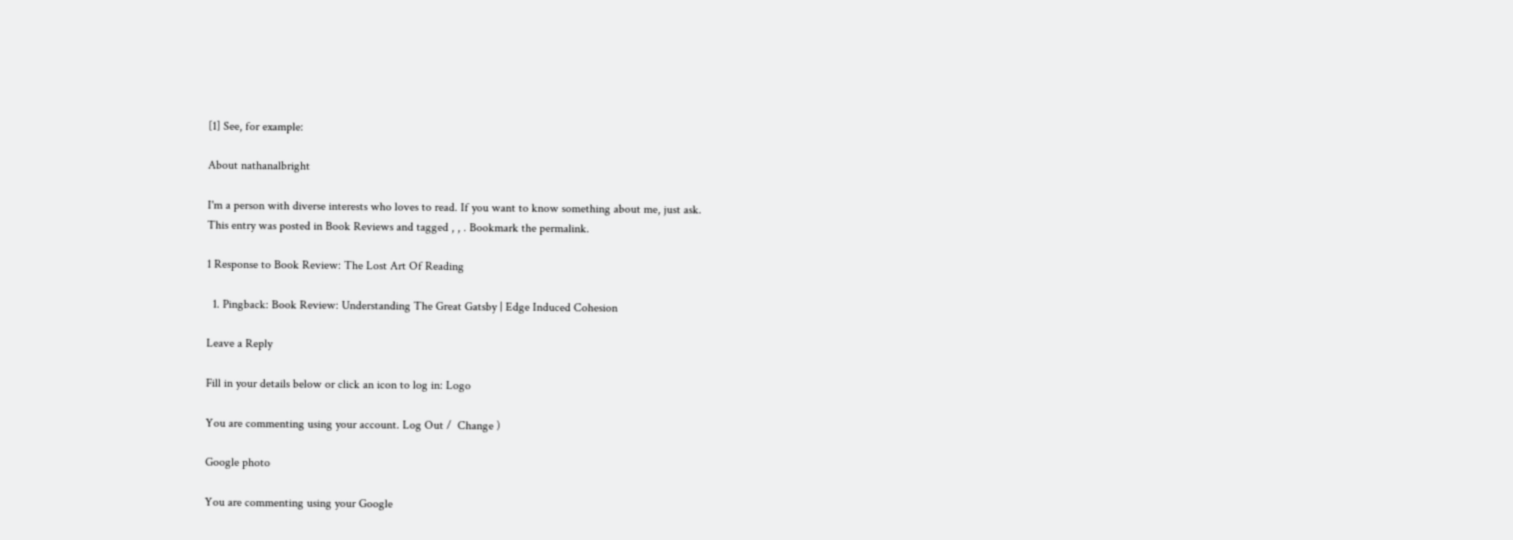[1] See, for example:

About nathanalbright

I'm a person with diverse interests who loves to read. If you want to know something about me, just ask.
This entry was posted in Book Reviews and tagged , , . Bookmark the permalink.

1 Response to Book Review: The Lost Art Of Reading

  1. Pingback: Book Review: Understanding The Great Gatsby | Edge Induced Cohesion

Leave a Reply

Fill in your details below or click an icon to log in: Logo

You are commenting using your account. Log Out /  Change )

Google photo

You are commenting using your Google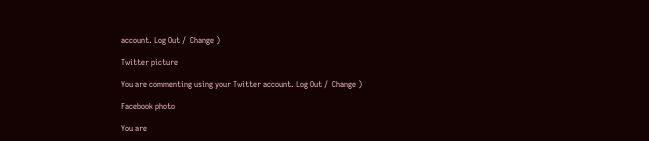account. Log Out /  Change )

Twitter picture

You are commenting using your Twitter account. Log Out /  Change )

Facebook photo

You are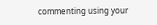commenting using your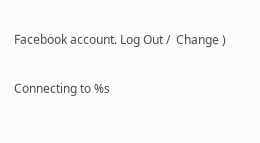Facebook account. Log Out /  Change )

Connecting to %s